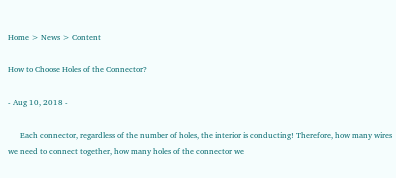Home > News > Content

How to Choose Holes of the Connector?

- Aug 10, 2018 -

      Each connector, regardless of the number of holes, the interior is conducting! Therefore, how many wires we need to connect together, how many holes of the connector we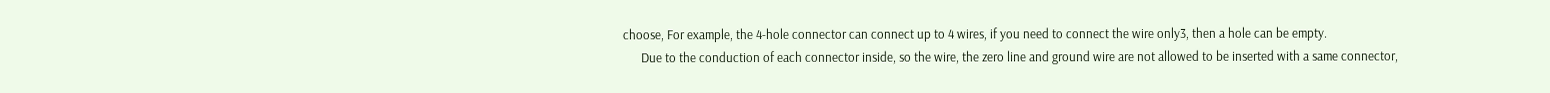choose, For example, the 4-hole connector can connect up to 4 wires, if you need to connect the wire only3, then a hole can be empty.
      Due to the conduction of each connector inside, so the wire, the zero line and ground wire are not allowed to be inserted with a same connector,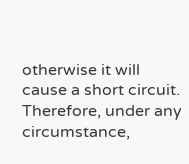otherwise it will cause a short circuit. Therefore, under any circumstance,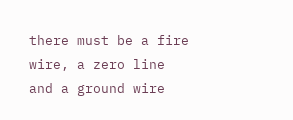there must be a fire wire, a zero line and a ground wire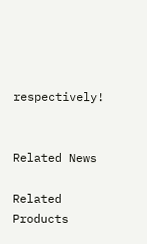respectively!


Related News

Related Products